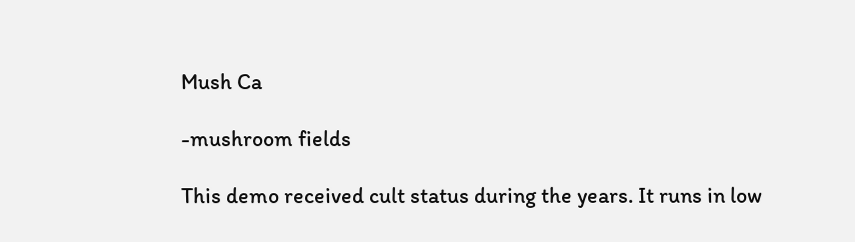Mush Ca

-mushroom fields

This demo received cult status during the years. It runs in low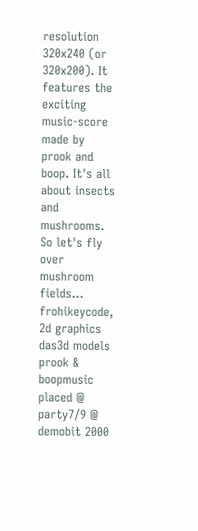resolution 320x240 (or 320x200). It features the exciting music-score made by prook and boop. It's all about insects and mushrooms. So let's fly over mushroom fields...
frohikeycode, 2d graphics
das3d models
prook & boopmusic
placed @ party7/9 @ demobit 2000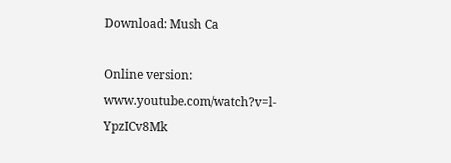Download: Mush Ca

Online version: www.youtube.com/watch?v=l-YpzICv8Mk